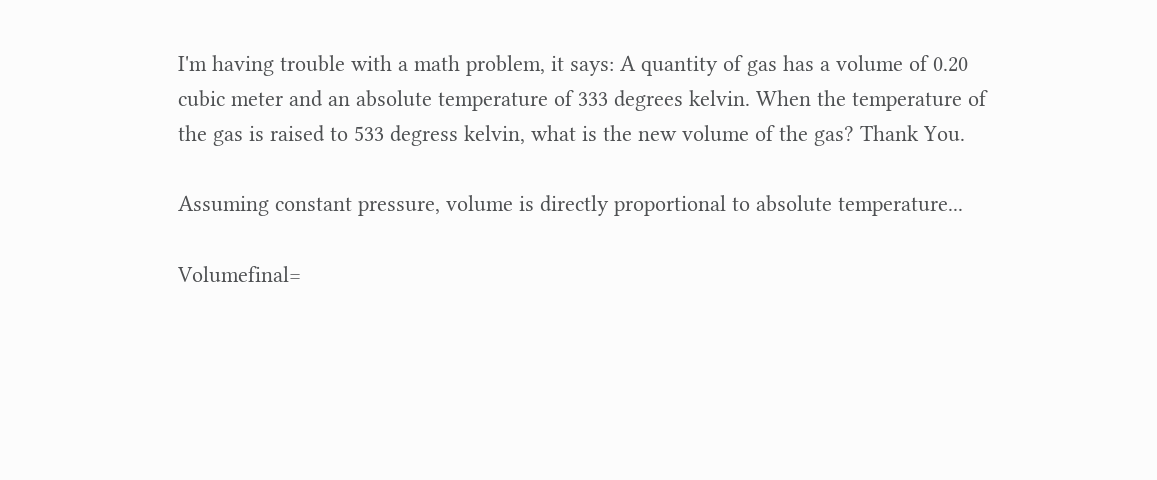I'm having trouble with a math problem, it says: A quantity of gas has a volume of 0.20 cubic meter and an absolute temperature of 333 degrees kelvin. When the temperature of the gas is raised to 533 degress kelvin, what is the new volume of the gas? Thank You.

Assuming constant pressure, volume is directly proportional to absolute temperature...

Volumefinal=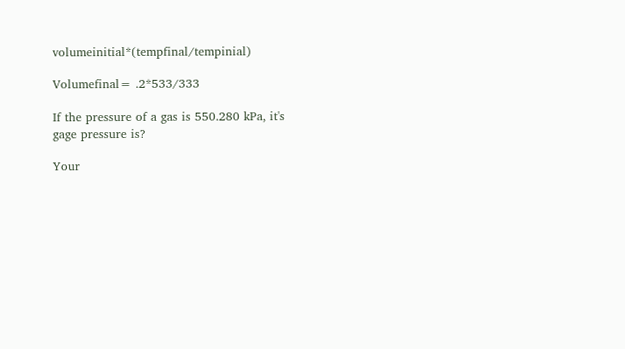volumeinitial*(tempfinal/tempinial)

Volumefinal= .2*533/333

If the pressure of a gas is 550.280 kPa, it's gage pressure is?

Your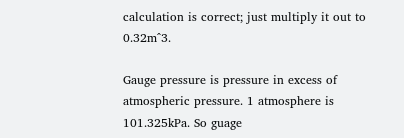calculation is correct; just multiply it out to 0.32m^3.

Gauge pressure is pressure in excess of atmospheric pressure. 1 atmosphere is 101.325kPa. So guage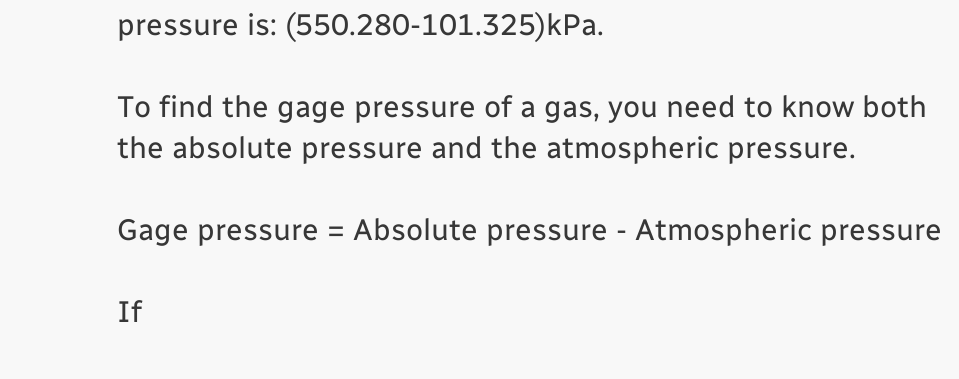pressure is: (550.280-101.325)kPa.

To find the gage pressure of a gas, you need to know both the absolute pressure and the atmospheric pressure.

Gage pressure = Absolute pressure - Atmospheric pressure

If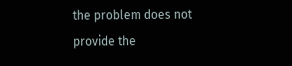the problem does not provide the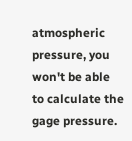atmospheric pressure, you won't be able to calculate the gage pressure.